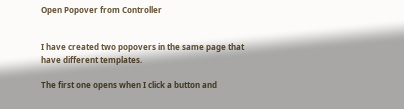Open Popover from Controller


I have created two popovers in the same page that have different templates.

The first one opens when I click a button and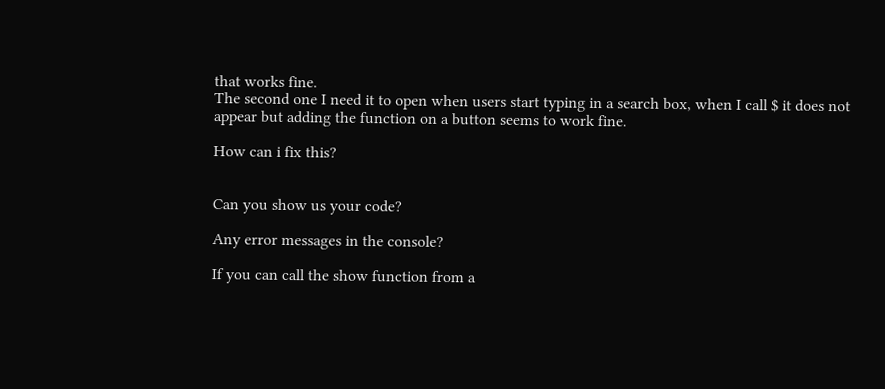that works fine.
The second one I need it to open when users start typing in a search box, when I call $ it does not appear but adding the function on a button seems to work fine.

How can i fix this?


Can you show us your code?

Any error messages in the console?

If you can call the show function from a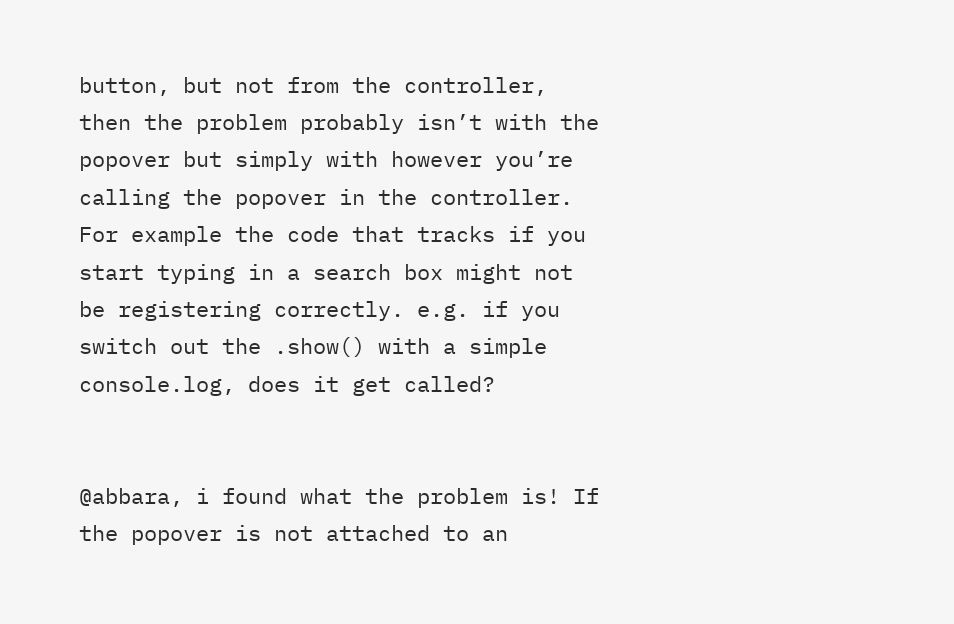button, but not from the controller, then the problem probably isn’t with the popover but simply with however you’re calling the popover in the controller. For example the code that tracks if you start typing in a search box might not be registering correctly. e.g. if you switch out the .show() with a simple console.log, does it get called?


@abbara, i found what the problem is! If the popover is not attached to an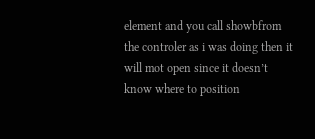element and you call showbfrom the controler as i was doing then it will mot open since it doesn’t know where to position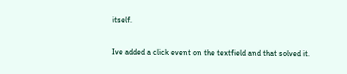itself.

Ive added a click event on the textfield and that solved it.